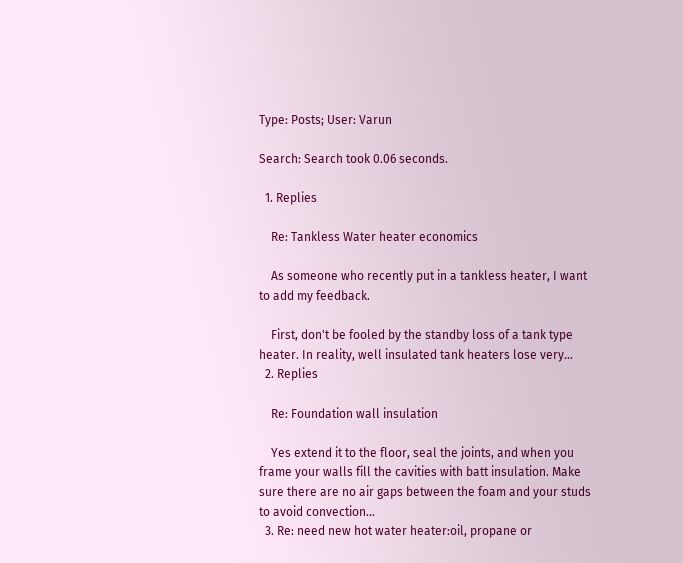Type: Posts; User: Varun

Search: Search took 0.06 seconds.

  1. Replies

    Re: Tankless Water heater economics

    As someone who recently put in a tankless heater, I want to add my feedback.

    First, don't be fooled by the standby loss of a tank type heater. In reality, well insulated tank heaters lose very...
  2. Replies

    Re: Foundation wall insulation

    Yes extend it to the floor, seal the joints, and when you frame your walls fill the cavities with batt insulation. Make sure there are no air gaps between the foam and your studs to avoid convection...
  3. Re: need new hot water heater:oil, propane or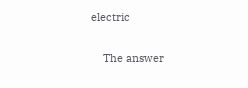electric

    The answer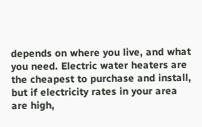depends on where you live, and what you need. Electric water heaters are the cheapest to purchase and install, but if electricity rates in your area are high,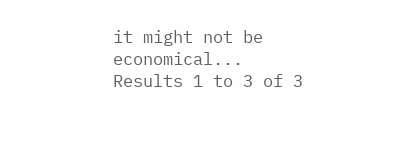it might not be economical...
Results 1 to 3 of 3